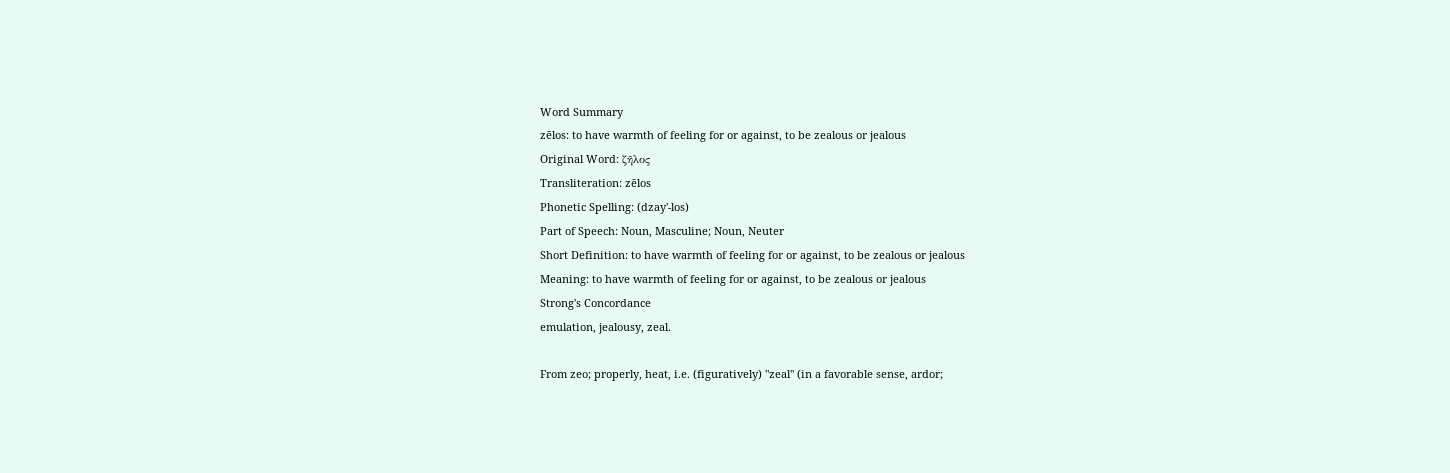Word Summary
zēlos: to have warmth of feeling for or against, to be zealous or jealous
Original Word: ζῆλος
Transliteration: zēlos
Phonetic Spelling: (dzay'-los)
Part of Speech: Noun, Masculine; Noun, Neuter
Short Definition: to have warmth of feeling for or against, to be zealous or jealous
Meaning: to have warmth of feeling for or against, to be zealous or jealous
Strong's Concordance
emulation, jealousy, zeal.

From zeo; properly, heat, i.e. (figuratively) "zeal" (in a favorable sense, ardor;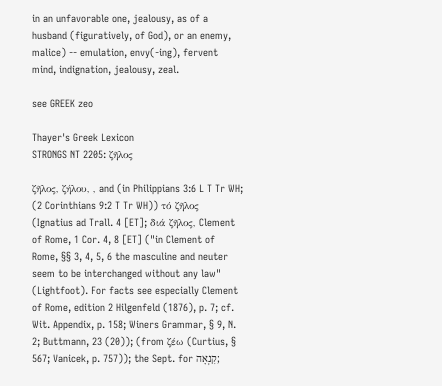in an unfavorable one, jealousy, as of a husband (figuratively, of God), or an enemy, malice) -- emulation, envy(-ing), fervent mind, indignation, jealousy, zeal.

see GREEK zeo

Thayer's Greek Lexicon
STRONGS NT 2205: ζῆλος

ζῆλος, ζήλου, , and (in Philippians 3:6 L T Tr WH; (2 Corinthians 9:2 T Tr WH)) τό ζῆλος (Ignatius ad Trall. 4 [ET]; διά ζῆλος, Clement of Rome, 1 Cor. 4, 8 [ET] ("in Clement of Rome, §§ 3, 4, 5, 6 the masculine and neuter seem to be interchanged without any law" (Lightfoot). For facts see especially Clement of Rome, edition 2 Hilgenfeld (1876), p. 7; cf. Wit. Appendix, p. 158; Winers Grammar, § 9, N. 2; Buttmann, 23 (20)); (from ζέω (Curtius, § 567; Vanicek, p. 757)); the Sept. for קִנְאָה;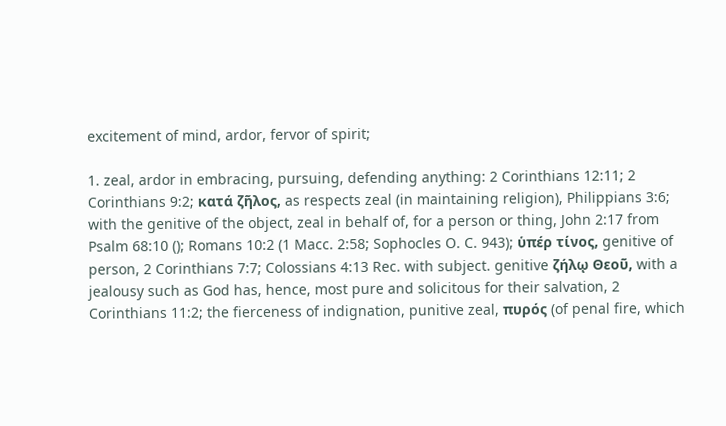excitement of mind, ardor, fervor of spirit;

1. zeal, ardor in embracing, pursuing, defending anything: 2 Corinthians 12:11; 2 Corinthians 9:2; κατά ζῆλος, as respects zeal (in maintaining religion), Philippians 3:6; with the genitive of the object, zeal in behalf of, for a person or thing, John 2:17 from Psalm 68:10 (); Romans 10:2 (1 Macc. 2:58; Sophocles O. C. 943); ὑπέρ τίνος, genitive of person, 2 Corinthians 7:7; Colossians 4:13 Rec. with subject. genitive ζήλῳ Θεοῦ, with a jealousy such as God has, hence, most pure and solicitous for their salvation, 2 Corinthians 11:2; the fierceness of indignation, punitive zeal, πυρός (of penal fire, which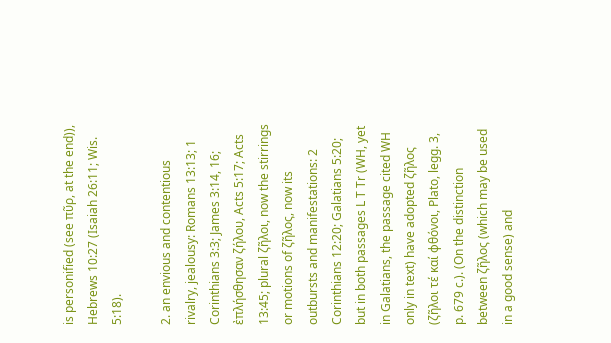is personified (see πῦρ, at the end)), Hebrews 10:27 (Isaiah 26:11; Wis. 5:18).

2. an envious and contentious rivalry, jealousy: Romans 13:13; 1 Corinthians 3:3; James 3:14, 16; ἐπλήσθησαν ζήλου, Acts 5:17; Acts 13:45; plural ζῆλοι, now the stirrings or motions of ζῆλος, now its outbursts and manifestations: 2 Corinthians 12:20; Galatians 5:20; but in both passages L T Tr (WH, yet in Galatians, the passage cited WH only in text) have adopted ζῆλος (ζῆλοι τέ καί φθόνοι, Plato, legg. 3, p. 679 c.). (On the distinction between ζῆλος (which may be used in a good sense) and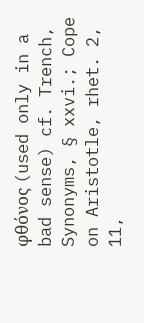φθόνος (used only in a bad sense) cf. Trench, Synonyms, § xxvi.; Cope on Aristotle, rhet. 2, 11,